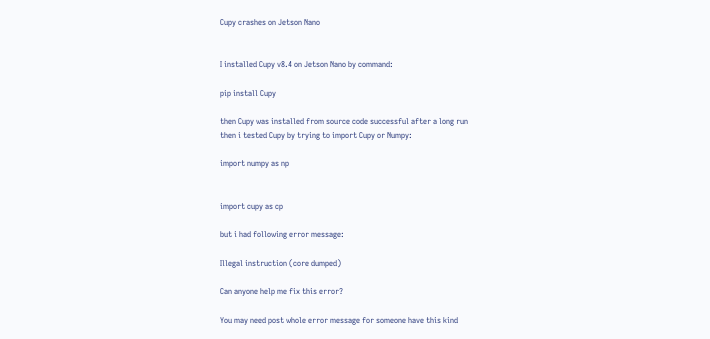Cupy crashes on Jetson Nano


I installed Cupy v8.4 on Jetson Nano by command:

pip install Cupy

then Cupy was installed from source code successful after a long run
then i tested Cupy by trying to import Cupy or Numpy:

import numpy as np


import cupy as cp

but i had following error message:

Illegal instruction (core dumped)

Can anyone help me fix this error?

You may need post whole error message for someone have this kind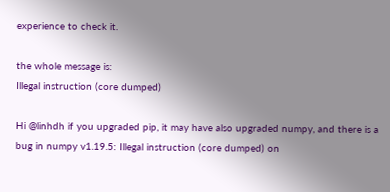experience to check it.

the whole message is:
Illegal instruction (core dumped)

Hi @linhdh if you upgraded pip, it may have also upgraded numpy, and there is a bug in numpy v1.19.5: Illegal instruction (core dumped) on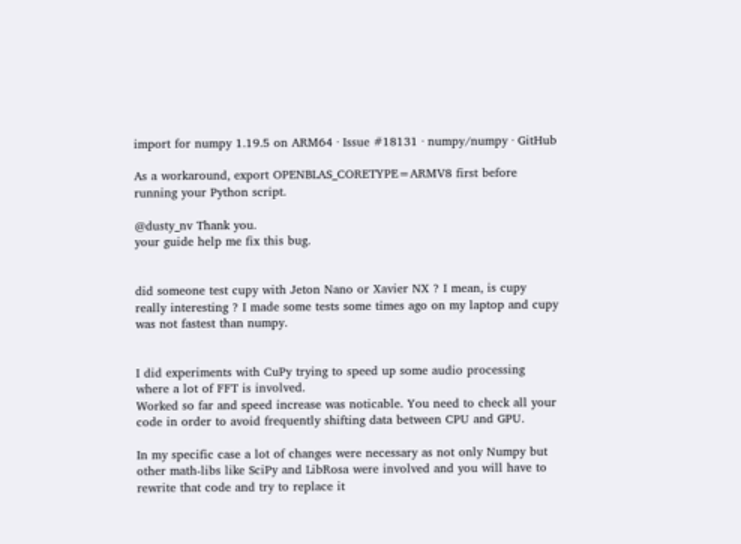import for numpy 1.19.5 on ARM64 · Issue #18131 · numpy/numpy · GitHub

As a workaround, export OPENBLAS_CORETYPE=ARMV8 first before running your Python script.

@dusty_nv Thank you.
your guide help me fix this bug.


did someone test cupy with Jeton Nano or Xavier NX ? I mean, is cupy really interesting ? I made some tests some times ago on my laptop and cupy was not fastest than numpy.


I did experiments with CuPy trying to speed up some audio processing where a lot of FFT is involved.
Worked so far and speed increase was noticable. You need to check all your code in order to avoid frequently shifting data between CPU and GPU.

In my specific case a lot of changes were necessary as not only Numpy but other math-libs like SciPy and LibRosa were involved and you will have to rewrite that code and try to replace it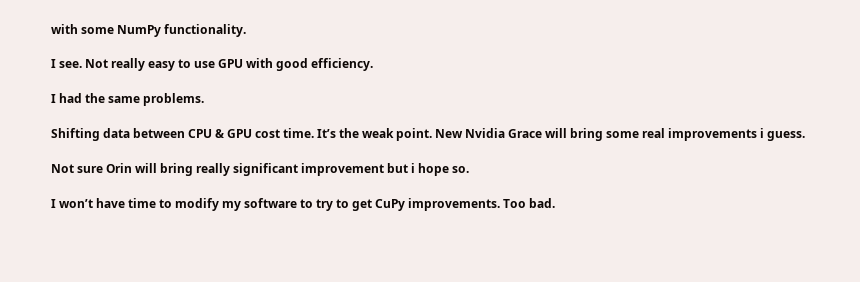with some NumPy functionality.

I see. Not really easy to use GPU with good efficiency.

I had the same problems.

Shifting data between CPU & GPU cost time. It’s the weak point. New Nvidia Grace will bring some real improvements i guess.

Not sure Orin will bring really significant improvement but i hope so.

I won’t have time to modify my software to try to get CuPy improvements. Too bad.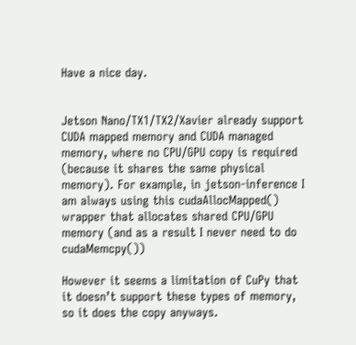Have a nice day.


Jetson Nano/TX1/TX2/Xavier already support CUDA mapped memory and CUDA managed memory, where no CPU/GPU copy is required (because it shares the same physical memory). For example, in jetson-inference I am always using this cudaAllocMapped() wrapper that allocates shared CPU/GPU memory (and as a result I never need to do cudaMemcpy())

However it seems a limitation of CuPy that it doesn’t support these types of memory, so it does the copy anyways.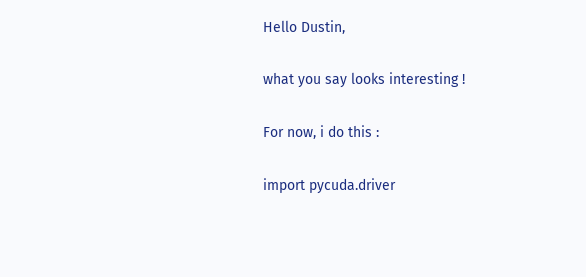Hello Dustin,

what you say looks interesting !

For now, i do this :

import pycuda.driver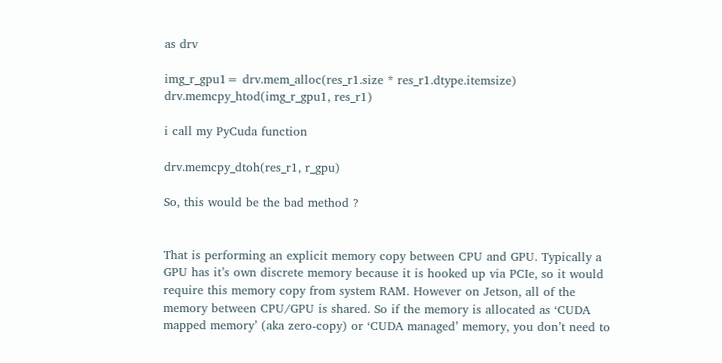as drv

img_r_gpu1= drv.mem_alloc(res_r1.size * res_r1.dtype.itemsize)
drv.memcpy_htod(img_r_gpu1, res_r1)

i call my PyCuda function

drv.memcpy_dtoh(res_r1, r_gpu)

So, this would be the bad method ?


That is performing an explicit memory copy between CPU and GPU. Typically a GPU has it’s own discrete memory because it is hooked up via PCIe, so it would require this memory copy from system RAM. However on Jetson, all of the memory between CPU/GPU is shared. So if the memory is allocated as ‘CUDA mapped memory’ (aka zero-copy) or ‘CUDA managed’ memory, you don’t need to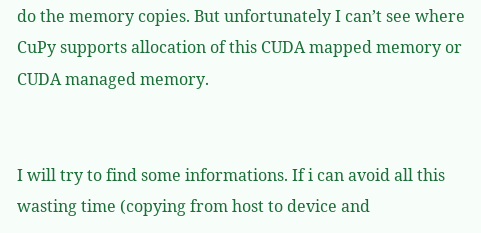do the memory copies. But unfortunately I can’t see where CuPy supports allocation of this CUDA mapped memory or CUDA managed memory.


I will try to find some informations. If i can avoid all this wasting time (copying from host to device and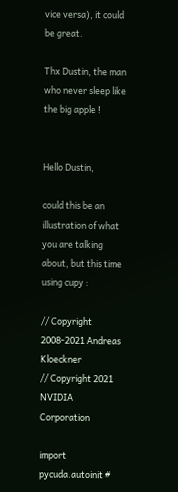vice versa), it could be great.

Thx Dustin, the man who never sleep like the big apple !


Hello Dustin,

could this be an illustration of what you are talking about, but this time using cupy :

// Copyright 2008-2021 Andreas Kloeckner
// Copyright 2021 NVIDIA Corporation

import pycuda.autoinit #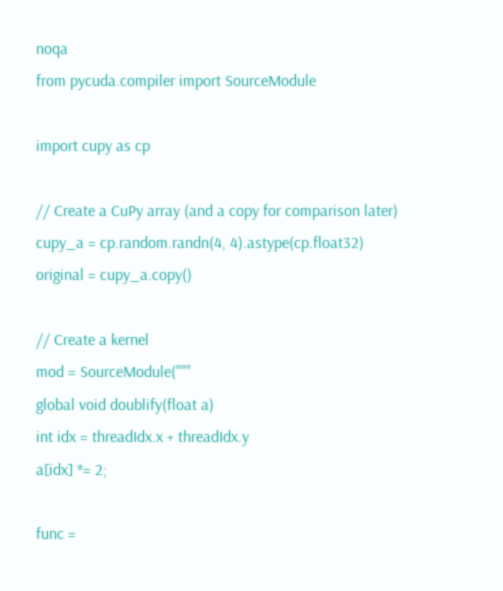noqa
from pycuda.compiler import SourceModule

import cupy as cp

// Create a CuPy array (and a copy for comparison later)
cupy_a = cp.random.randn(4, 4).astype(cp.float32)
original = cupy_a.copy()

// Create a kernel
mod = SourceModule("""
global void doublify(float a)
int idx = threadIdx.x + threadIdx.y
a[idx] *= 2;

func =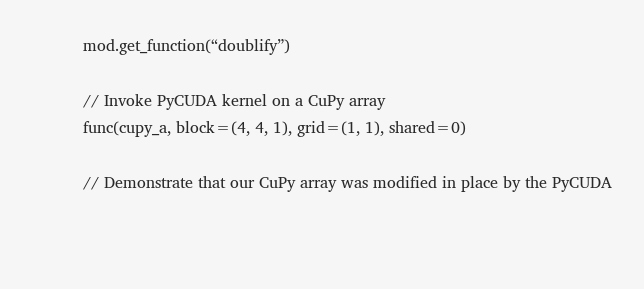mod.get_function(“doublify”)

// Invoke PyCUDA kernel on a CuPy array
func(cupy_a, block=(4, 4, 1), grid=(1, 1), shared=0)

// Demonstrate that our CuPy array was modified in place by the PyCUDA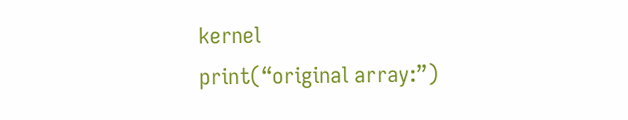kernel
print(“original array:”)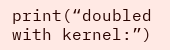print(“doubled with kernel:”)